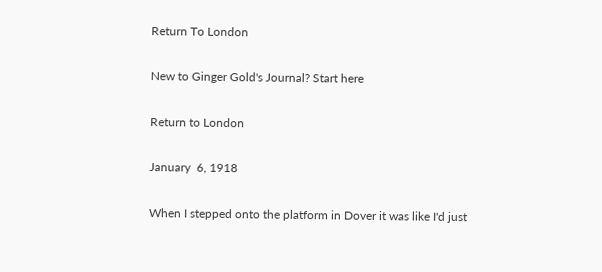Return To London

New to Ginger Gold's Journal? Start here

Return to London

January  6, 1918

When I stepped onto the platform in Dover it was like I'd just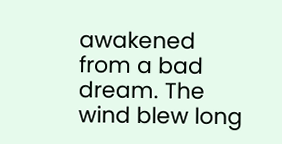awakened from a bad dream. The wind blew long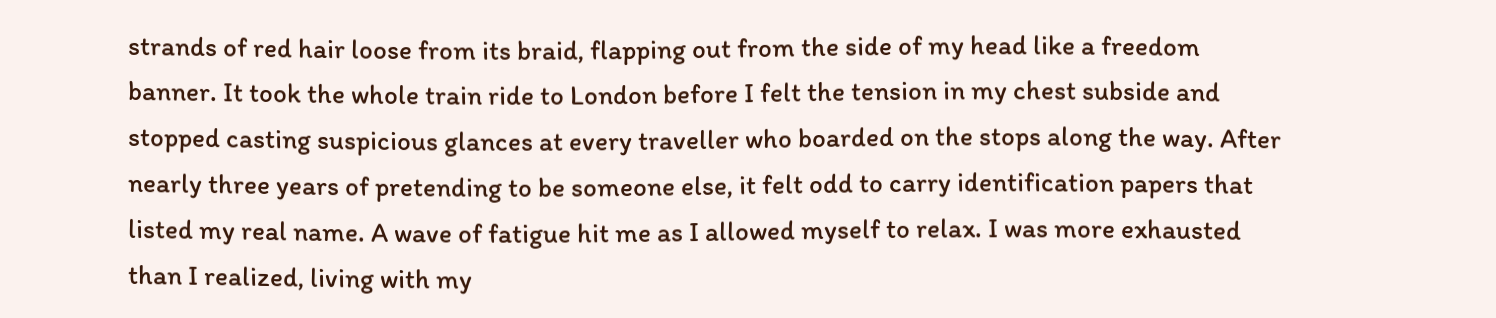strands of red hair loose from its braid, flapping out from the side of my head like a freedom banner. It took the whole train ride to London before I felt the tension in my chest subside and stopped casting suspicious glances at every traveller who boarded on the stops along the way. After nearly three years of pretending to be someone else, it felt odd to carry identification papers that listed my real name. A wave of fatigue hit me as I allowed myself to relax. I was more exhausted than I realized, living with my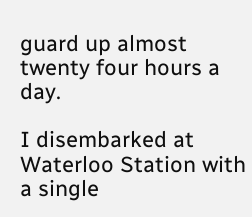guard up almost twenty four hours a day.

I disembarked at Waterloo Station with a single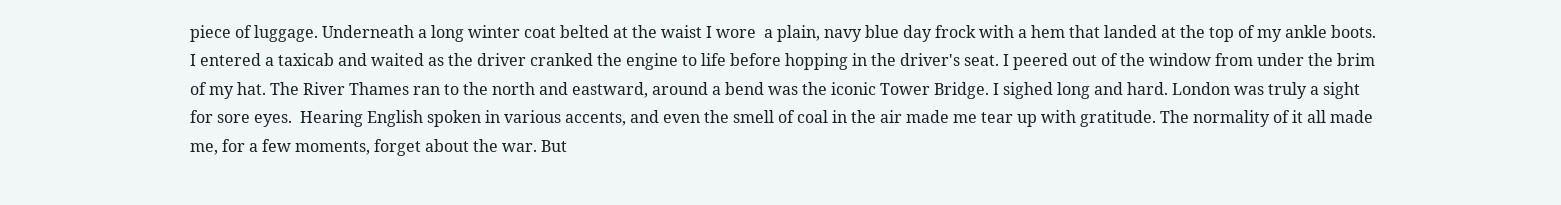piece of luggage. Underneath a long winter coat belted at the waist I wore  a plain, navy blue day frock with a hem that landed at the top of my ankle boots. I entered a taxicab and waited as the driver cranked the engine to life before hopping in the driver's seat. I peered out of the window from under the brim of my hat. The River Thames ran to the north and eastward, around a bend was the iconic Tower Bridge. I sighed long and hard. London was truly a sight for sore eyes.  Hearing English spoken in various accents, and even the smell of coal in the air made me tear up with gratitude. The normality of it all made me, for a few moments, forget about the war. But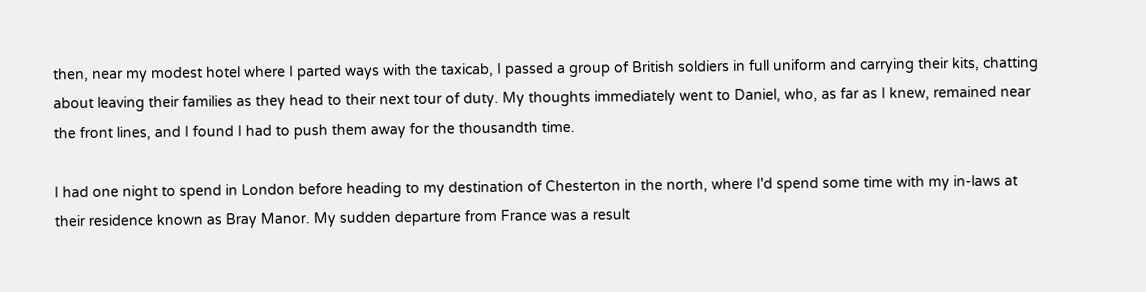then, near my modest hotel where I parted ways with the taxicab, I passed a group of British soldiers in full uniform and carrying their kits, chatting about leaving their families as they head to their next tour of duty. My thoughts immediately went to Daniel, who, as far as I knew, remained near the front lines, and I found I had to push them away for the thousandth time.

I had one night to spend in London before heading to my destination of Chesterton in the north, where I'd spend some time with my in-laws at their residence known as Bray Manor. My sudden departure from France was a result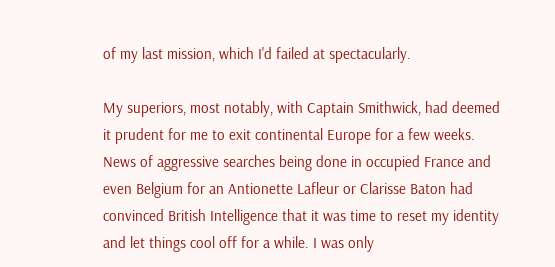of my last mission, which I'd failed at spectacularly.

My superiors, most notably, with Captain Smithwick, had deemed it prudent for me to exit continental Europe for a few weeks. News of aggressive searches being done in occupied France and even Belgium for an Antionette Lafleur or Clarisse Baton had convinced British Intelligence that it was time to reset my identity and let things cool off for a while. I was only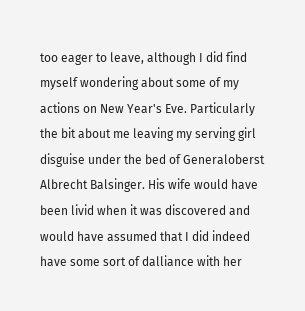too eager to leave, although I did find myself wondering about some of my actions on New Year's Eve. Particularly the bit about me leaving my serving girl disguise under the bed of Generaloberst Albrecht Balsinger. His wife would have been livid when it was discovered and would have assumed that I did indeed have some sort of dalliance with her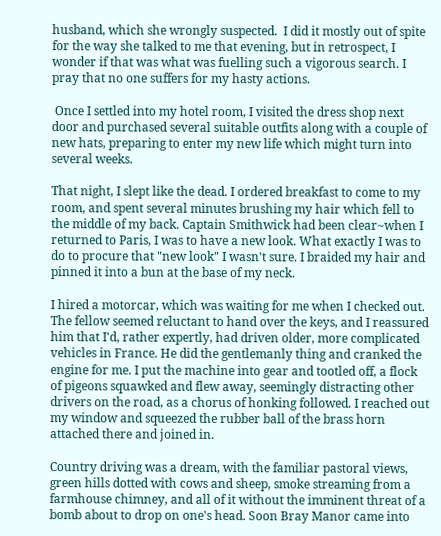husband, which she wrongly suspected.  I did it mostly out of spite for the way she talked to me that evening, but in retrospect, I wonder if that was what was fuelling such a vigorous search. I pray that no one suffers for my hasty actions.

 Once I settled into my hotel room, I visited the dress shop next door and purchased several suitable outfits along with a couple of new hats, preparing to enter my new life which might turn into several weeks.

That night, I slept like the dead. I ordered breakfast to come to my room, and spent several minutes brushing my hair which fell to the middle of my back. Captain Smithwick had been clear~when I returned to Paris, I was to have a new look. What exactly I was to do to procure that "new look" I wasn't sure. I braided my hair and pinned it into a bun at the base of my neck.

I hired a motorcar, which was waiting for me when I checked out. The fellow seemed reluctant to hand over the keys, and I reassured him that I'd, rather expertly, had driven older, more complicated vehicles in France. He did the gentlemanly thing and cranked the engine for me. I put the machine into gear and tootled off, a flock of pigeons squawked and flew away, seemingly distracting other drivers on the road, as a chorus of honking followed. I reached out my window and squeezed the rubber ball of the brass horn attached there and joined in.

Country driving was a dream, with the familiar pastoral views, green hills dotted with cows and sheep, smoke streaming from a farmhouse chimney, and all of it without the imminent threat of a bomb about to drop on one's head. Soon Bray Manor came into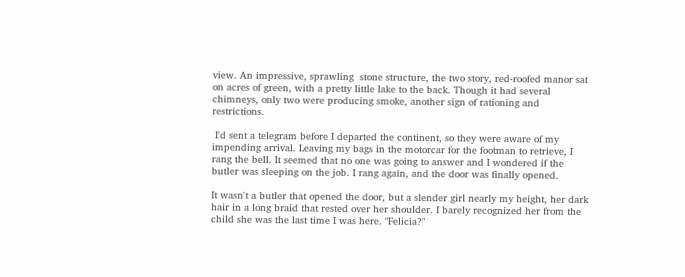view. An impressive, sprawling  stone structure, the two story, red-roofed manor sat on acres of green, with a pretty little lake to the back. Though it had several chimneys, only two were producing smoke, another sign of rationing and restrictions.

 I'd sent a telegram before I departed the continent, so they were aware of my impending arrival. Leaving my bags in the motorcar for the footman to retrieve, I rang the bell. It seemed that no one was going to answer and I wondered if the butler was sleeping on the job. I rang again, and the door was finally opened.

It wasn't a butler that opened the door, but a slender girl nearly my height, her dark hair in a long braid that rested over her shoulder. I barely recognized her from the child she was the last time I was here. "Felicia?"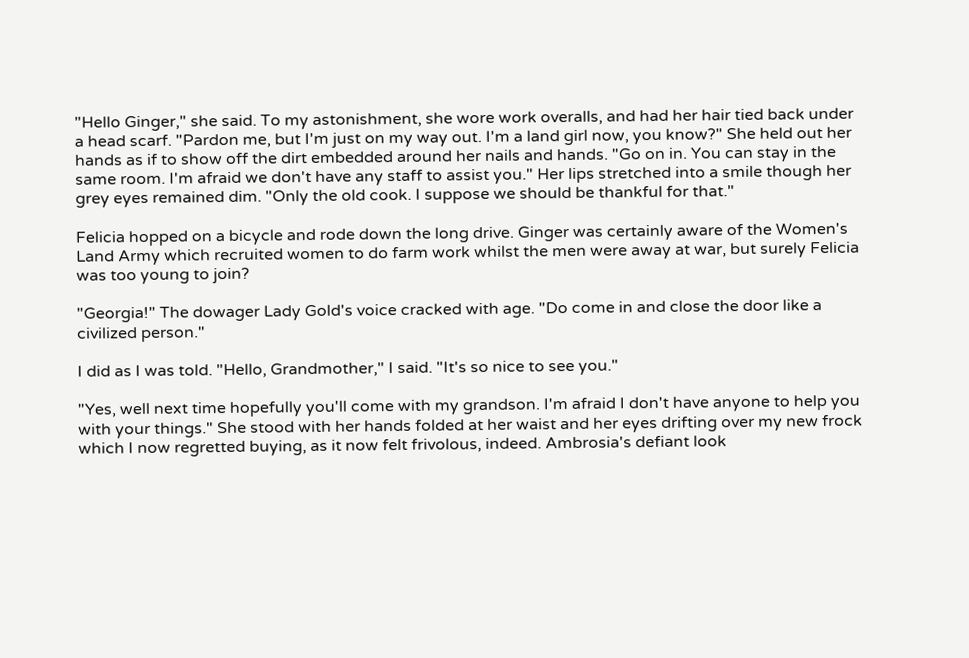"Hello Ginger," she said. To my astonishment, she wore work overalls, and had her hair tied back under a head scarf. "Pardon me, but I'm just on my way out. I'm a land girl now, you know?" She held out her hands as if to show off the dirt embedded around her nails and hands. "Go on in. You can stay in the same room. I'm afraid we don't have any staff to assist you." Her lips stretched into a smile though her grey eyes remained dim. "Only the old cook. I suppose we should be thankful for that."

Felicia hopped on a bicycle and rode down the long drive. Ginger was certainly aware of the Women's Land Army which recruited women to do farm work whilst the men were away at war, but surely Felicia was too young to join?

"Georgia!" The dowager Lady Gold's voice cracked with age. "Do come in and close the door like a civilized person."

I did as I was told. "Hello, Grandmother," I said. "It's so nice to see you."

"Yes, well next time hopefully you'll come with my grandson. I'm afraid I don't have anyone to help you with your things." She stood with her hands folded at her waist and her eyes drifting over my new frock which I now regretted buying, as it now felt frivolous, indeed. Ambrosia's defiant look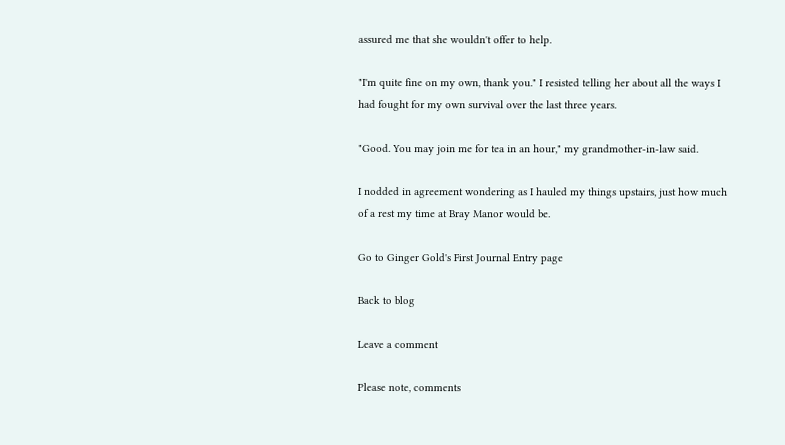assured me that she wouldn't offer to help.

"I'm quite fine on my own, thank you." I resisted telling her about all the ways I had fought for my own survival over the last three years.

"Good. You may join me for tea in an hour," my grandmother-in-law said.

I nodded in agreement wondering as I hauled my things upstairs, just how much of a rest my time at Bray Manor would be.

Go to Ginger Gold's First Journal Entry page

Back to blog

Leave a comment

Please note, comments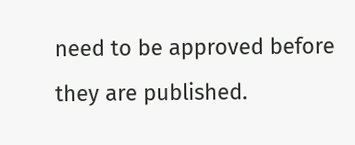need to be approved before they are published.